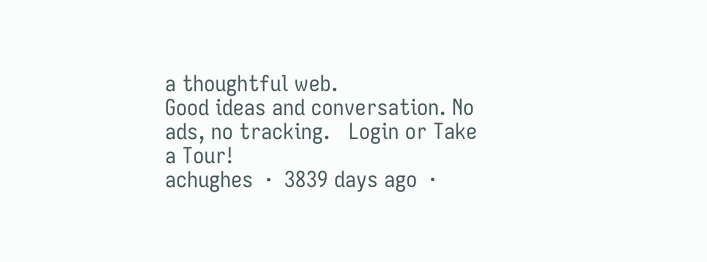a thoughtful web.
Good ideas and conversation. No ads, no tracking.   Login or Take a Tour!
achughes  ·  3839 days ago  ·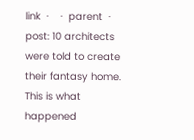link  ·    ·  parent  ·  post: 10 architects were told to create their fantasy home. This is what happened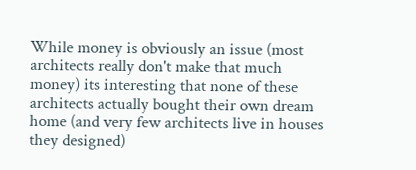While money is obviously an issue (most architects really don't make that much money) its interesting that none of these architects actually bought their own dream home (and very few architects live in houses they designed)